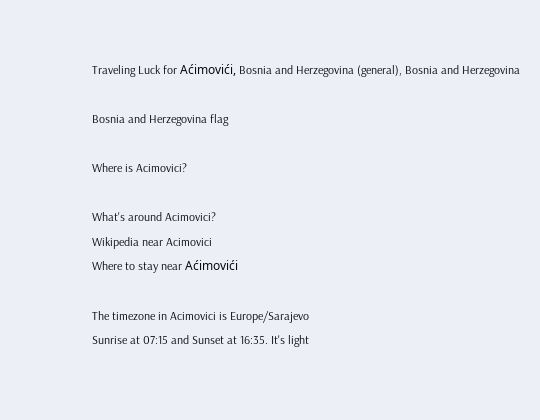Traveling Luck for Aćimovići, Bosnia and Herzegovina (general), Bosnia and Herzegovina

Bosnia and Herzegovina flag

Where is Acimovici?

What's around Acimovici?
Wikipedia near Acimovici
Where to stay near Aćimovići

The timezone in Acimovici is Europe/Sarajevo
Sunrise at 07:15 and Sunset at 16:35. It's light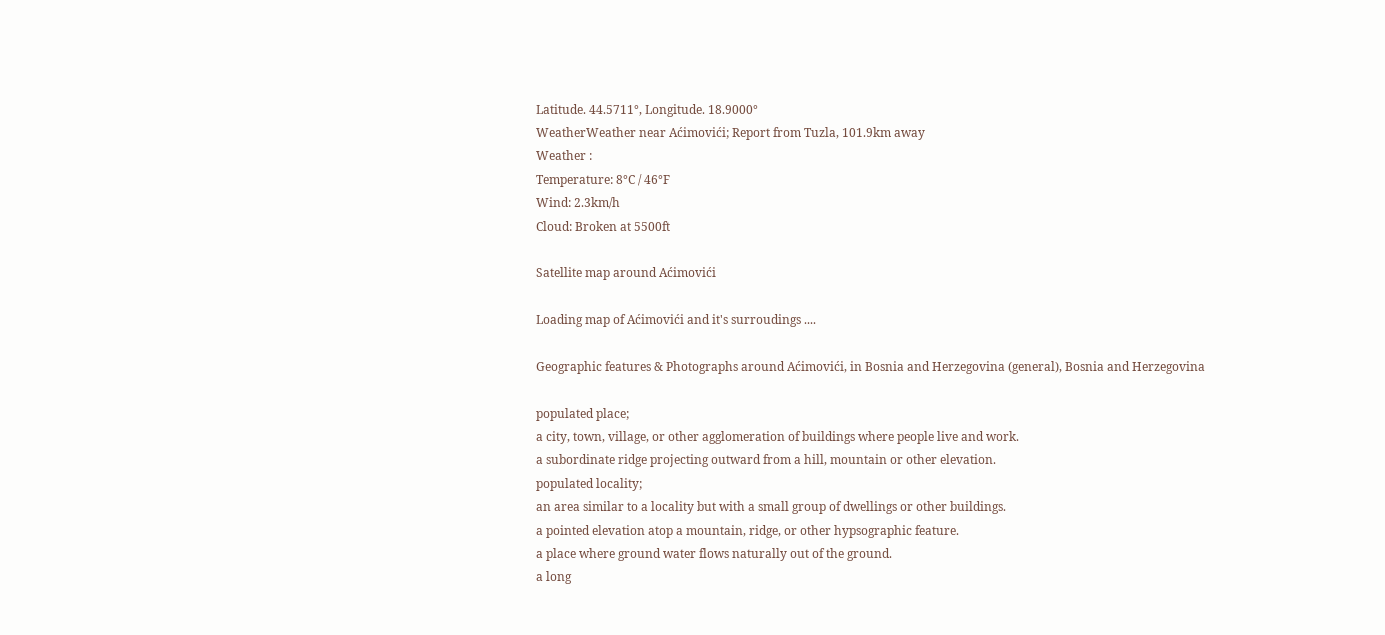Latitude. 44.5711°, Longitude. 18.9000°
WeatherWeather near Aćimovići; Report from Tuzla, 101.9km away
Weather :
Temperature: 8°C / 46°F
Wind: 2.3km/h
Cloud: Broken at 5500ft

Satellite map around Aćimovići

Loading map of Aćimovići and it's surroudings ....

Geographic features & Photographs around Aćimovići, in Bosnia and Herzegovina (general), Bosnia and Herzegovina

populated place;
a city, town, village, or other agglomeration of buildings where people live and work.
a subordinate ridge projecting outward from a hill, mountain or other elevation.
populated locality;
an area similar to a locality but with a small group of dwellings or other buildings.
a pointed elevation atop a mountain, ridge, or other hypsographic feature.
a place where ground water flows naturally out of the ground.
a long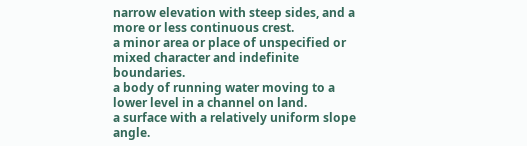narrow elevation with steep sides, and a more or less continuous crest.
a minor area or place of unspecified or mixed character and indefinite boundaries.
a body of running water moving to a lower level in a channel on land.
a surface with a relatively uniform slope angle.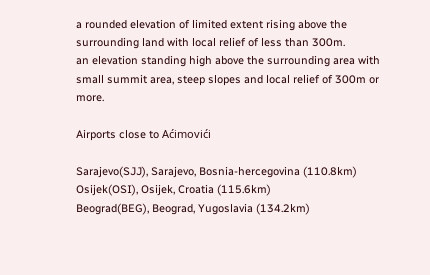a rounded elevation of limited extent rising above the surrounding land with local relief of less than 300m.
an elevation standing high above the surrounding area with small summit area, steep slopes and local relief of 300m or more.

Airports close to Aćimovići

Sarajevo(SJJ), Sarajevo, Bosnia-hercegovina (110.8km)
Osijek(OSI), Osijek, Croatia (115.6km)
Beograd(BEG), Beograd, Yugoslavia (134.2km)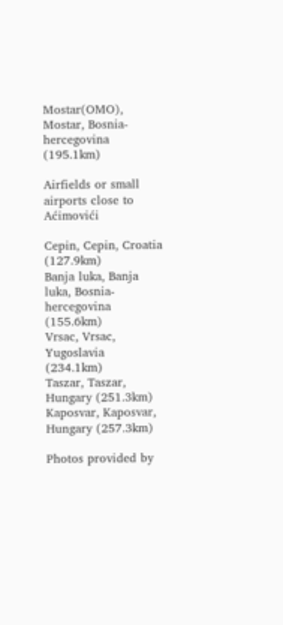Mostar(OMO), Mostar, Bosnia-hercegovina (195.1km)

Airfields or small airports close to Aćimovići

Cepin, Cepin, Croatia (127.9km)
Banja luka, Banja luka, Bosnia-hercegovina (155.6km)
Vrsac, Vrsac, Yugoslavia (234.1km)
Taszar, Taszar, Hungary (251.3km)
Kaposvar, Kaposvar, Hungary (257.3km)

Photos provided by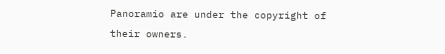Panoramio are under the copyright of their owners.